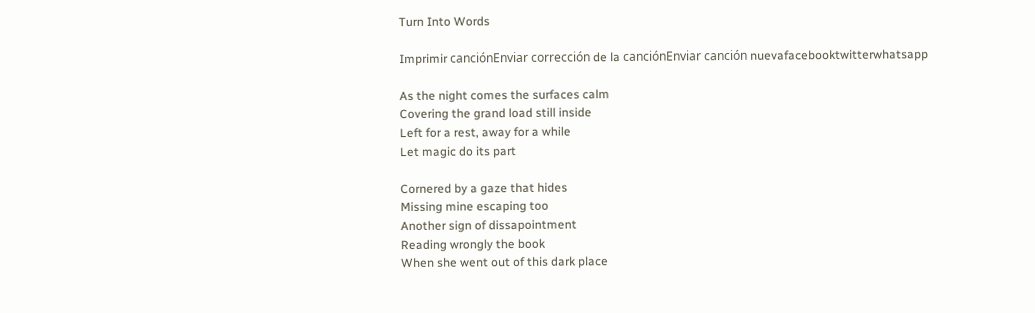Turn Into Words

Imprimir canciónEnviar corrección de la canciónEnviar canción nuevafacebooktwitterwhatsapp

As the night comes the surfaces calm
Covering the grand load still inside
Left for a rest, away for a while
Let magic do its part

Cornered by a gaze that hides
Missing mine escaping too
Another sign of dissapointment
Reading wrongly the book
When she went out of this dark place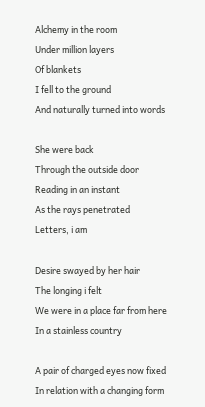Alchemy in the room
Under million layers
Of blankets
I fell to the ground
And naturally turned into words

She were back
Through the outside door
Reading in an instant
As the rays penetrated
Letters, i am

Desire swayed by her hair
The longing i felt
We were in a place far from here
In a stainless country

A pair of charged eyes now fixed
In relation with a changing form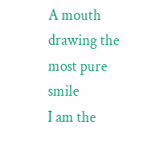A mouth drawing the most pure smile
I am the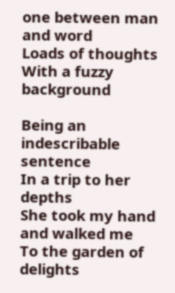one between man and word
Loads of thoughts
With a fuzzy background

Being an indescribable sentence
In a trip to her depths
She took my hand and walked me
To the garden of delights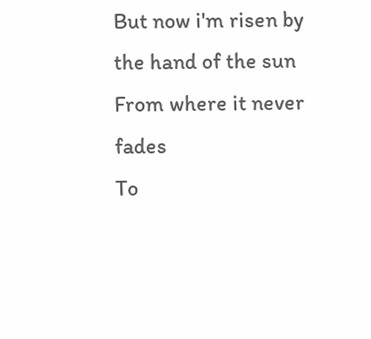But now i'm risen by the hand of the sun
From where it never fades
To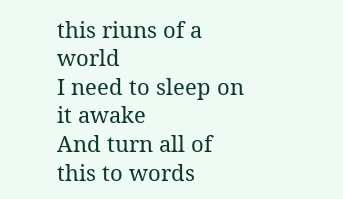this riuns of a world
I need to sleep on it awake
And turn all of this to words